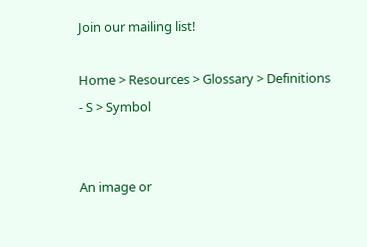Join our mailing list!

Home > Resources > Glossary > Definitions - S > Symbol


An image or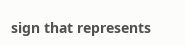sign that represents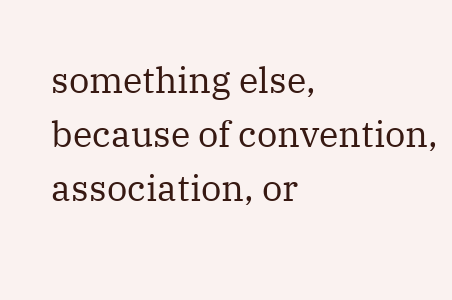something else, because of convention, association, or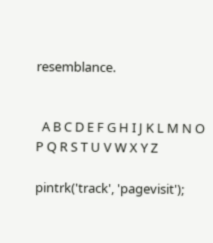resemblance.


  A B C D E F G H I J K L M N O P Q R S T U V W X Y Z

pintrk('track', 'pagevisit');